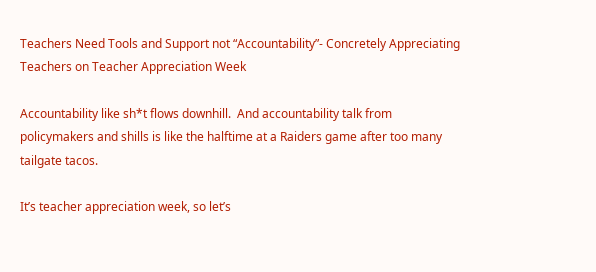Teachers Need Tools and Support not “Accountability”- Concretely Appreciating Teachers on Teacher Appreciation Week

Accountability like sh*t flows downhill.  And accountability talk from policymakers and shills is like the halftime at a Raiders game after too many tailgate tacos.

It’s teacher appreciation week, so let’s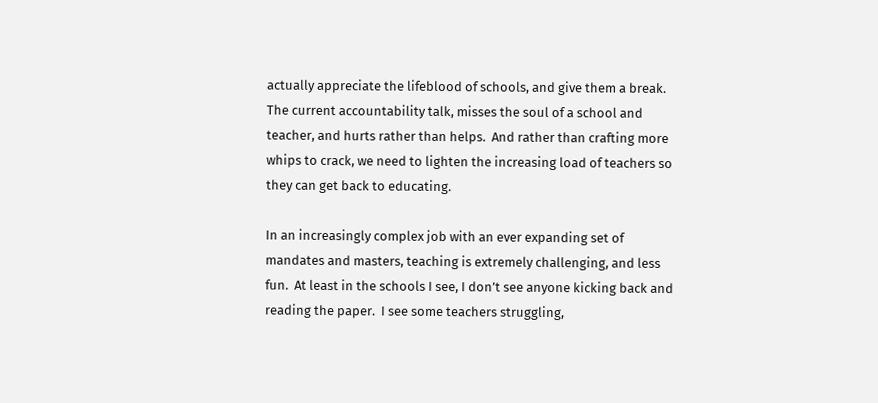actually appreciate the lifeblood of schools, and give them a break.  The current accountability talk, misses the soul of a school and teacher, and hurts rather than helps.  And rather than crafting more whips to crack, we need to lighten the increasing load of teachers so they can get back to educating.

In an increasingly complex job with an ever expanding set of mandates and masters, teaching is extremely challenging, and less fun.  At least in the schools I see, I don’t see anyone kicking back and reading the paper.  I see some teachers struggling,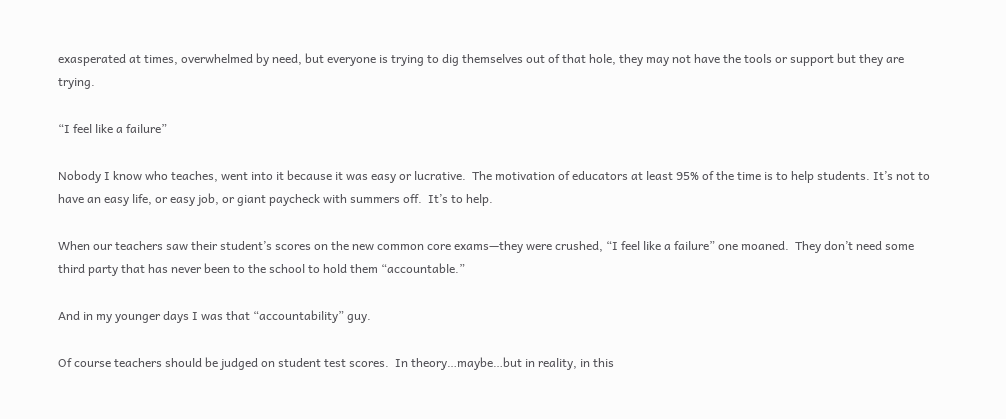exasperated at times, overwhelmed by need, but everyone is trying to dig themselves out of that hole, they may not have the tools or support but they are trying.

“I feel like a failure”

Nobody I know who teaches, went into it because it was easy or lucrative.  The motivation of educators at least 95% of the time is to help students. It’s not to have an easy life, or easy job, or giant paycheck with summers off.  It’s to help.

When our teachers saw their student’s scores on the new common core exams—they were crushed, “I feel like a failure” one moaned.  They don’t need some third party that has never been to the school to hold them “accountable.”

And in my younger days I was that “accountability” guy.

Of course teachers should be judged on student test scores.  In theory…maybe…but in reality, in this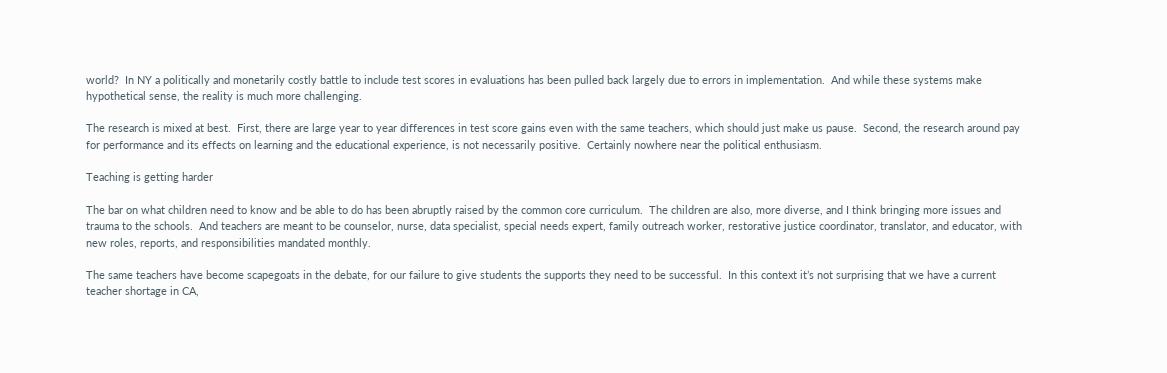world?  In NY a politically and monetarily costly battle to include test scores in evaluations has been pulled back largely due to errors in implementation.  And while these systems make hypothetical sense, the reality is much more challenging.

The research is mixed at best.  First, there are large year to year differences in test score gains even with the same teachers, which should just make us pause.  Second, the research around pay for performance and its effects on learning and the educational experience, is not necessarily positive.  Certainly nowhere near the political enthusiasm.

Teaching is getting harder

The bar on what children need to know and be able to do has been abruptly raised by the common core curriculum.  The children are also, more diverse, and I think bringing more issues and trauma to the schools.  And teachers are meant to be counselor, nurse, data specialist, special needs expert, family outreach worker, restorative justice coordinator, translator, and educator, with new roles, reports, and responsibilities mandated monthly.

The same teachers have become scapegoats in the debate, for our failure to give students the supports they need to be successful.  In this context it’s not surprising that we have a current teacher shortage in CA,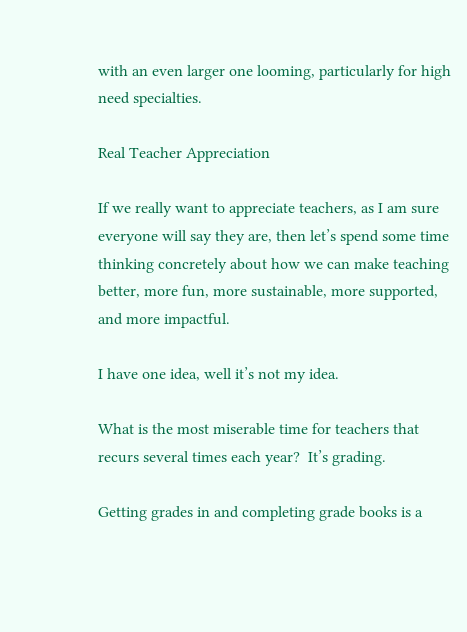with an even larger one looming, particularly for high need specialties.

Real Teacher Appreciation

If we really want to appreciate teachers, as I am sure everyone will say they are, then let’s spend some time thinking concretely about how we can make teaching better, more fun, more sustainable, more supported, and more impactful.

I have one idea, well it’s not my idea.

What is the most miserable time for teachers that recurs several times each year?  It’s grading.

Getting grades in and completing grade books is a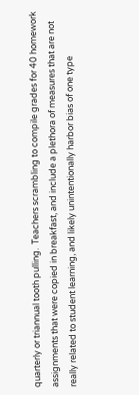quarterly or triannual tooth pulling.  Teachers scrambling to compile grades for 40 homework assignments that were copied in breakfast, and include a plethora of measures that are not really related to student learning, and likely unintentionally harbor bias of one type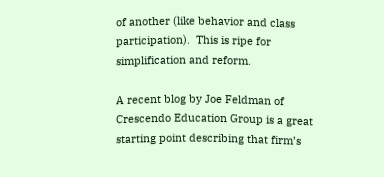of another (like behavior and class participation).  This is ripe for simplification and reform.

A recent blog by Joe Feldman of Crescendo Education Group is a great starting point describing that firm’s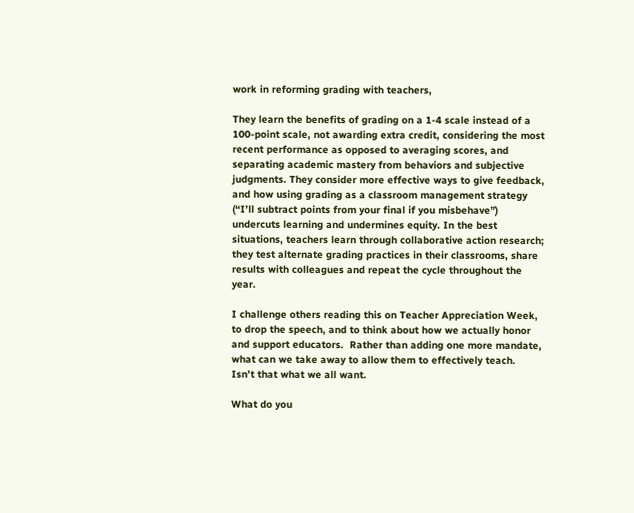work in reforming grading with teachers,

They learn the benefits of grading on a 1-4 scale instead of a 100-point scale, not awarding extra credit, considering the most recent performance as opposed to averaging scores, and separating academic mastery from behaviors and subjective judgments. They consider more effective ways to give feedback, and how using grading as a classroom management strategy (“I’ll subtract points from your final if you misbehave”) undercuts learning and undermines equity. In the best situations, teachers learn through collaborative action research; they test alternate grading practices in their classrooms, share results with colleagues and repeat the cycle throughout the year.

I challenge others reading this on Teacher Appreciation Week, to drop the speech, and to think about how we actually honor and support educators.  Rather than adding one more mandate, what can we take away to allow them to effectively teach.  Isn’t that what we all want.

What do you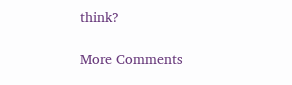think?

More Comments